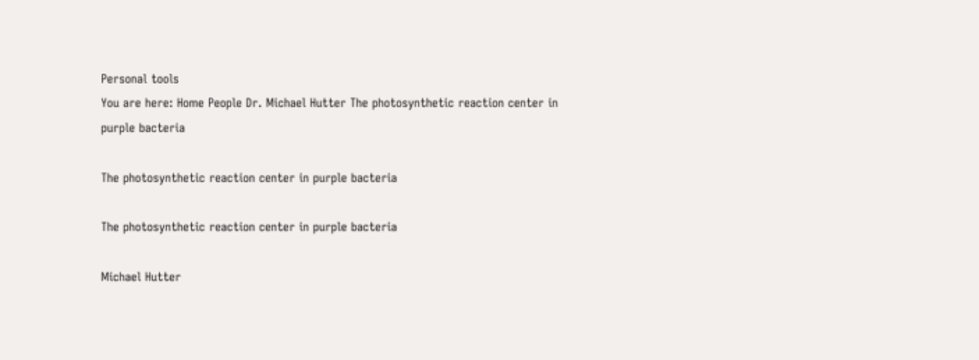Personal tools
You are here: Home People Dr. Michael Hutter The photosynthetic reaction center in purple bacteria

The photosynthetic reaction center in purple bacteria

The photosynthetic reaction center in purple bacteria

Michael Hutter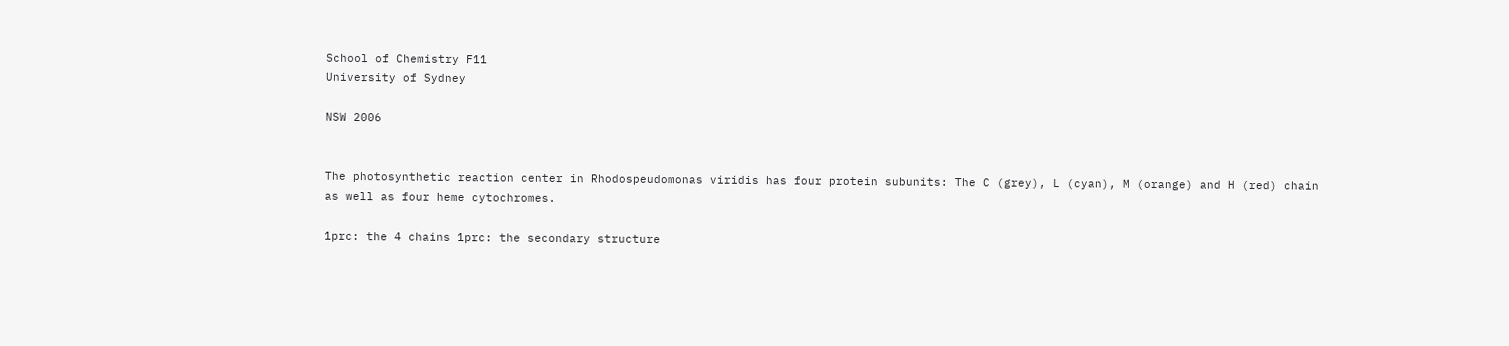School of Chemistry F11
University of Sydney

NSW 2006


The photosynthetic reaction center in Rhodospeudomonas viridis has four protein subunits: The C (grey), L (cyan), M (orange) and H (red) chain as well as four heme cytochromes.

1prc: the 4 chains 1prc: the secondary structure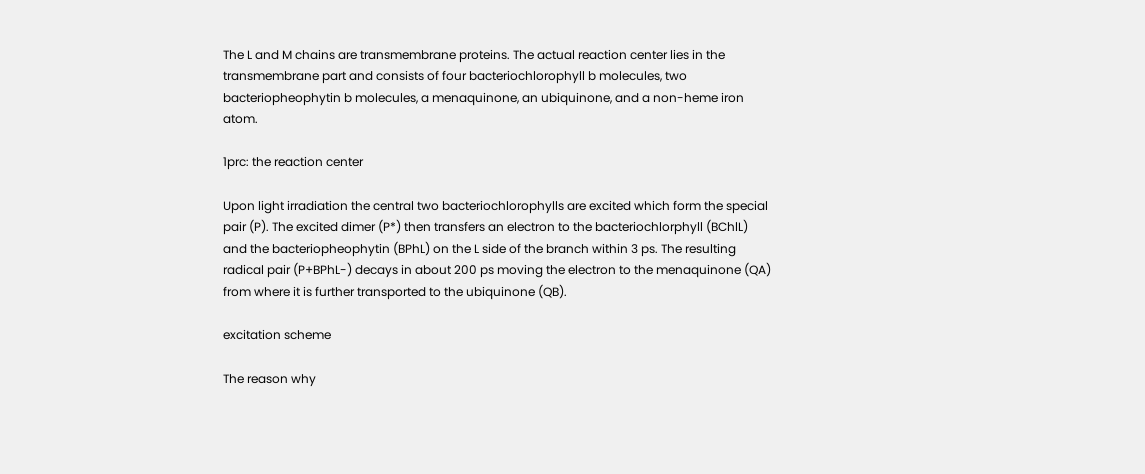The L and M chains are transmembrane proteins. The actual reaction center lies in the transmembrane part and consists of four bacteriochlorophyll b molecules, two bacteriopheophytin b molecules, a menaquinone, an ubiquinone, and a non-heme iron atom.

1prc: the reaction center

Upon light irradiation the central two bacteriochlorophylls are excited which form the special pair (P). The excited dimer (P*) then transfers an electron to the bacteriochlorphyll (BChlL) and the bacteriopheophytin (BPhL) on the L side of the branch within 3 ps. The resulting radical pair (P+BPhL-) decays in about 200 ps moving the electron to the menaquinone (QA) from where it is further transported to the ubiquinone (QB).

excitation scheme

The reason why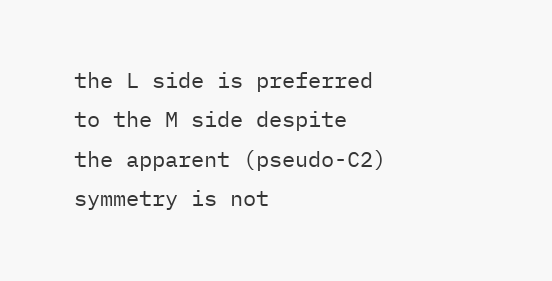the L side is preferred to the M side despite the apparent (pseudo-C2) symmetry is not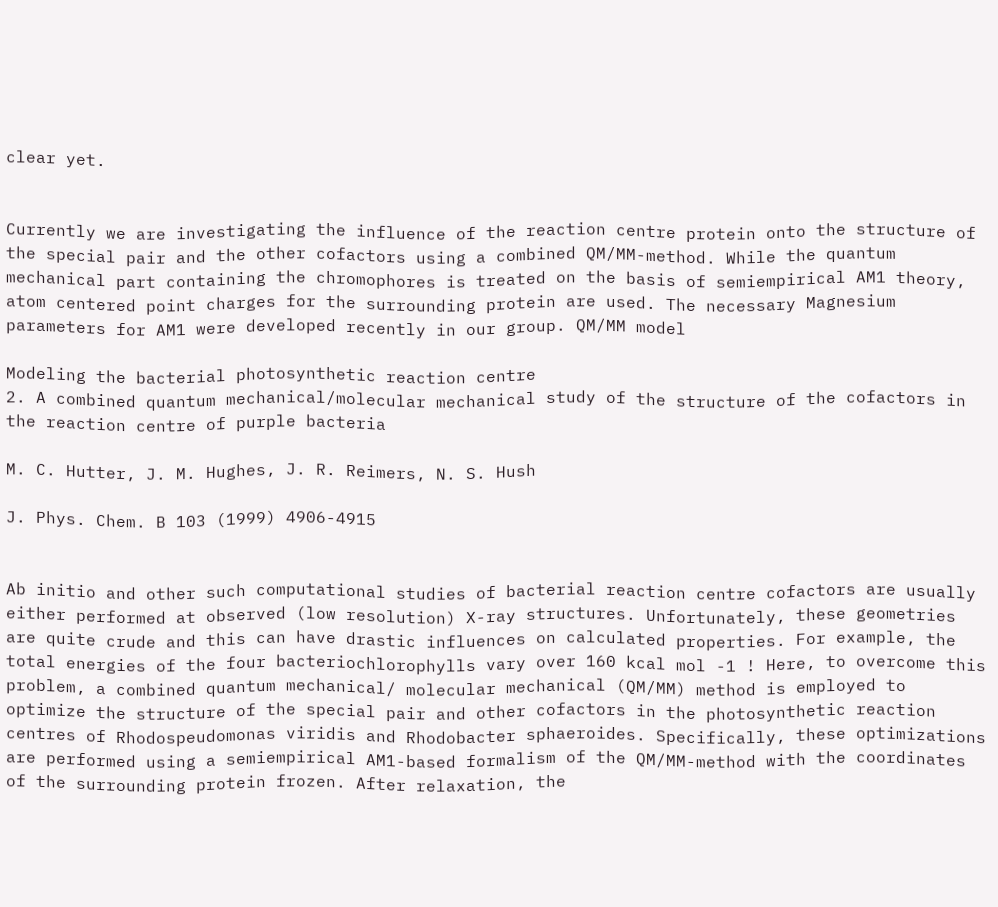clear yet.


Currently we are investigating the influence of the reaction centre protein onto the structure of the special pair and the other cofactors using a combined QM/MM-method. While the quantum mechanical part containing the chromophores is treated on the basis of semiempirical AM1 theory, atom centered point charges for the surrounding protein are used. The necessary Magnesium parameters for AM1 were developed recently in our group. QM/MM model

Modeling the bacterial photosynthetic reaction centre
2. A combined quantum mechanical/molecular mechanical study of the structure of the cofactors in the reaction centre of purple bacteria

M. C. Hutter, J. M. Hughes, J. R. Reimers, N. S. Hush

J. Phys. Chem. B 103 (1999) 4906-4915


Ab initio and other such computational studies of bacterial reaction centre cofactors are usually either performed at observed (low resolution) X-ray structures. Unfortunately, these geometries are quite crude and this can have drastic influences on calculated properties. For example, the total energies of the four bacteriochlorophylls vary over 160 kcal mol -1 ! Here, to overcome this problem, a combined quantum mechanical/ molecular mechanical (QM/MM) method is employed to optimize the structure of the special pair and other cofactors in the photosynthetic reaction centres of Rhodospeudomonas viridis and Rhodobacter sphaeroides. Specifically, these optimizations are performed using a semiempirical AM1-based formalism of the QM/MM-method with the coordinates of the surrounding protein frozen. After relaxation, the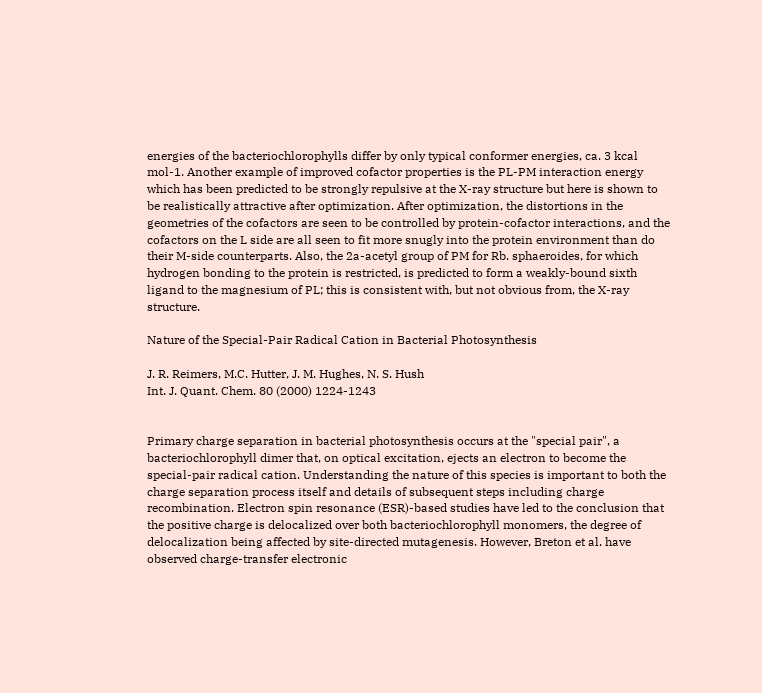energies of the bacteriochlorophylls differ by only typical conformer energies, ca. 3 kcal mol-1. Another example of improved cofactor properties is the PL-PM interaction energy which has been predicted to be strongly repulsive at the X-ray structure but here is shown to be realistically attractive after optimization. After optimization, the distortions in the geometries of the cofactors are seen to be controlled by protein-cofactor interactions, and the cofactors on the L side are all seen to fit more snugly into the protein environment than do their M-side counterparts. Also, the 2a-acetyl group of PM for Rb. sphaeroides, for which hydrogen bonding to the protein is restricted, is predicted to form a weakly-bound sixth ligand to the magnesium of PL; this is consistent with, but not obvious from, the X-ray structure.

Nature of the Special-Pair Radical Cation in Bacterial Photosynthesis

J. R. Reimers, M.C. Hutter, J. M. Hughes, N. S. Hush
Int. J. Quant. Chem. 80 (2000) 1224-1243


Primary charge separation in bacterial photosynthesis occurs at the "special pair", a bacteriochlorophyll dimer that, on optical excitation, ejects an electron to become the special-pair radical cation. Understanding the nature of this species is important to both the charge separation process itself and details of subsequent steps including charge recombination. Electron spin resonance (ESR)-based studies have led to the conclusion that the positive charge is delocalized over both bacteriochlorophyll monomers, the degree of delocalization being affected by site-directed mutagenesis. However, Breton et al. have observed charge-transfer electronic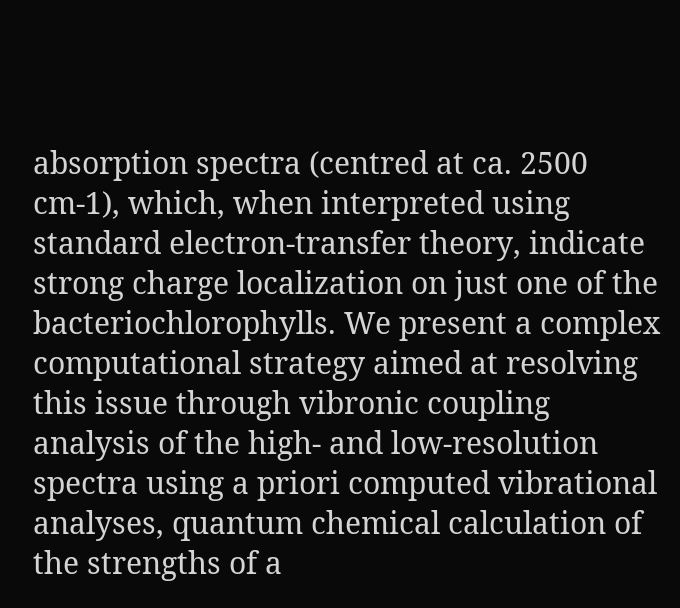absorption spectra (centred at ca. 2500 cm-1), which, when interpreted using standard electron-transfer theory, indicate strong charge localization on just one of the bacteriochlorophylls. We present a complex computational strategy aimed at resolving this issue through vibronic coupling analysis of the high- and low-resolution spectra using a priori computed vibrational analyses, quantum chemical calculation of the strengths of a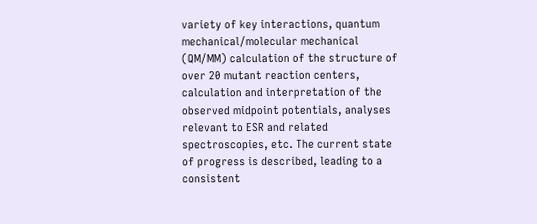variety of key interactions, quantum mechanical/molecular mechanical (QM/MM) calculation of the structure of over 20 mutant reaction centers, calculation and interpretation of the observed midpoint potentials, analyses relevant to ESR and related spectroscopies, etc. The current state of progress is described, leading to a consistent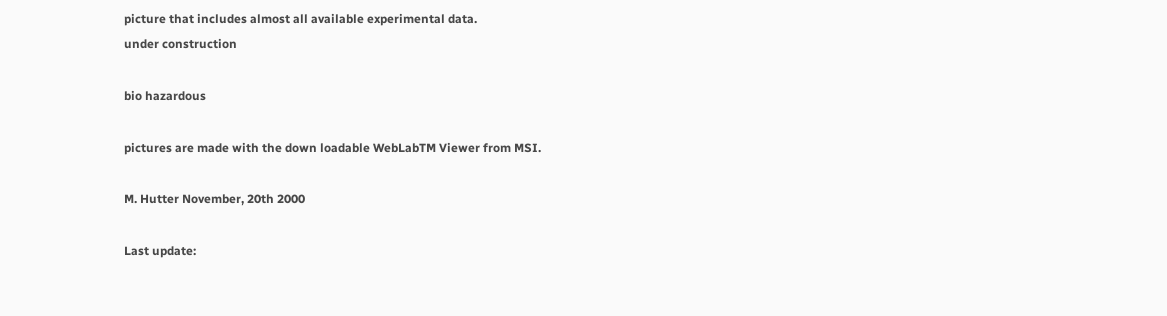picture that includes almost all available experimental data.
under construction

bio hazardous

pictures are made with the down loadable WebLabTM Viewer from MSI.

M. Hutter November, 20th 2000

Last update: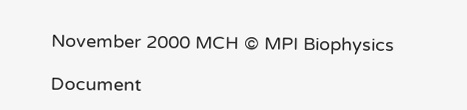November 2000 MCH © MPI Biophysics

Document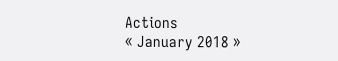Actions
« January 2018 »